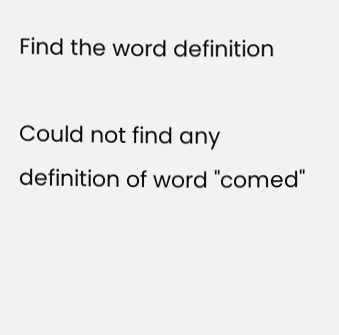Find the word definition

Could not find any definition of word "comed"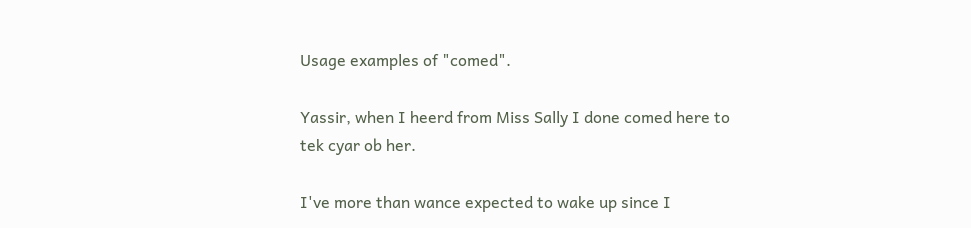Usage examples of "comed".

Yassir, when I heerd from Miss Sally I done comed here to tek cyar ob her.

I've more than wance expected to wake up since I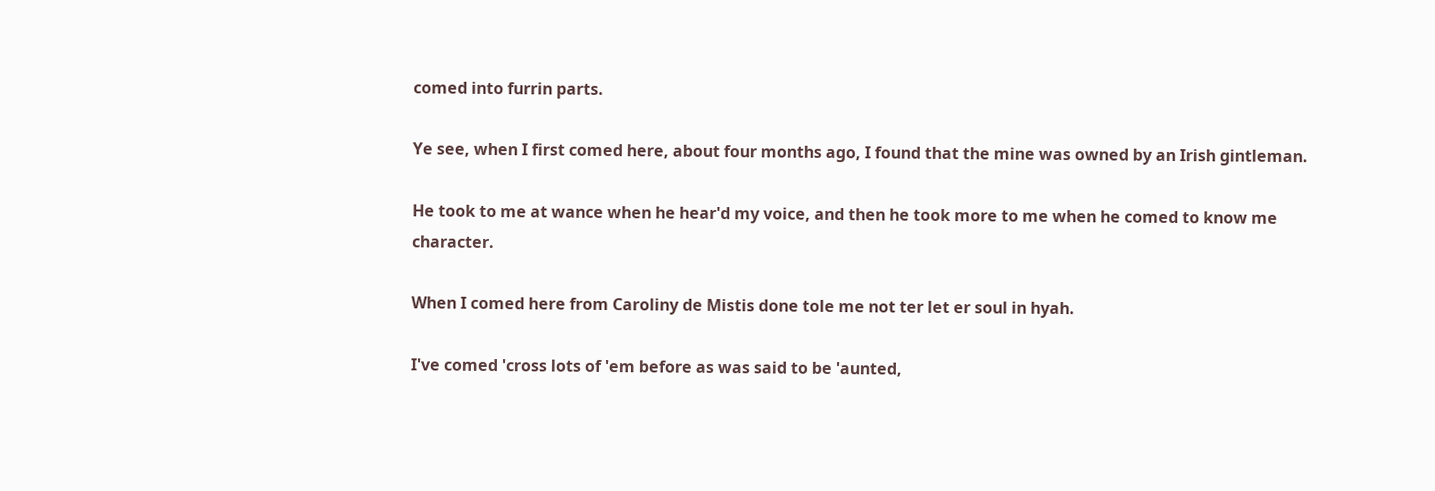comed into furrin parts.

Ye see, when I first comed here, about four months ago, I found that the mine was owned by an Irish gintleman.

He took to me at wance when he hear'd my voice, and then he took more to me when he comed to know me character.

When I comed here from Caroliny de Mistis done tole me not ter let er soul in hyah.

I've comed 'cross lots of 'em before as was said to be 'aunted,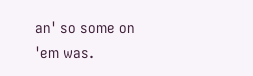an' so some on 'em was.